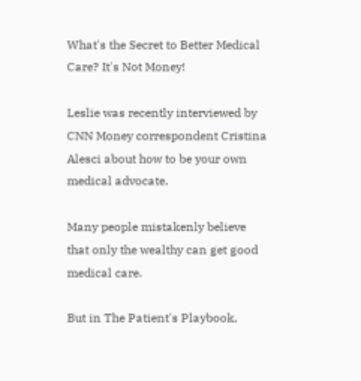What's the Secret to Better Medical Care? It's Not Money!

Leslie was recently interviewed by CNN Money correspondent Cristina Alesci about how to be your own medical advocate.

Many people mistakenly believe that only the wealthy can get good medical care.

But in The Patient's Playbook,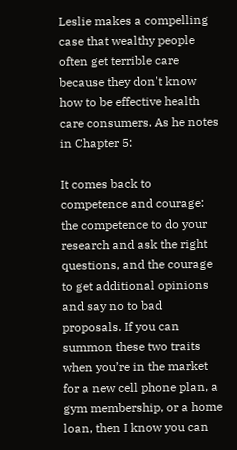Leslie makes a compelling case that wealthy people often get terrible care because they don't know how to be effective health care consumers. As he notes in Chapter 5:

It comes back to competence and courage: the competence to do your research and ask the right questions, and the courage to get additional opinions and say no to bad proposals. If you can summon these two traits when you’re in the market for a new cell phone plan, a gym membership, or a home loan, then I know you can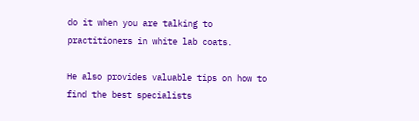do it when you are talking to practitioners in white lab coats.

He also provides valuable tips on how to find the best specialists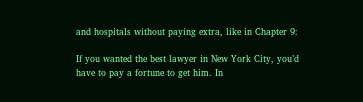and hospitals without paying extra, like in Chapter 9:

If you wanted the best lawyer in New York City, you’d have to pay a fortune to get him. In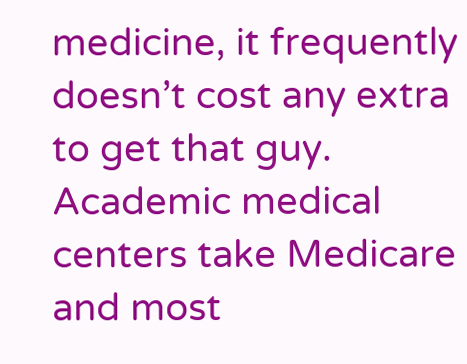medicine, it frequently doesn’t cost any extra to get that guy. Academic medical centers take Medicare and most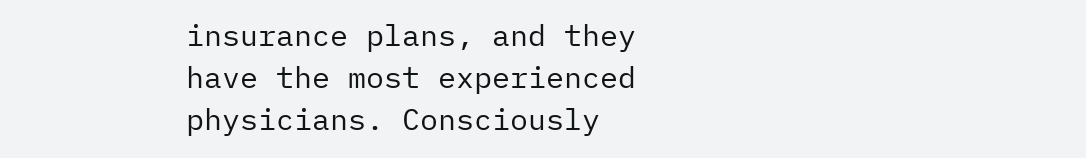insurance plans, and they have the most experienced physicians. Consciously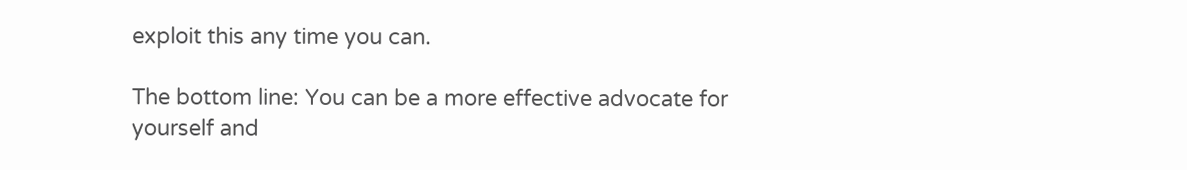exploit this any time you can.

The bottom line: You can be a more effective advocate for yourself and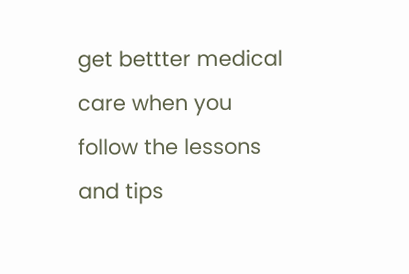get bettter medical care when you follow the lessons and tips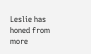Leslie has honed from more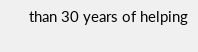than 30 years of helping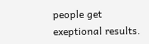people get exeptional results.